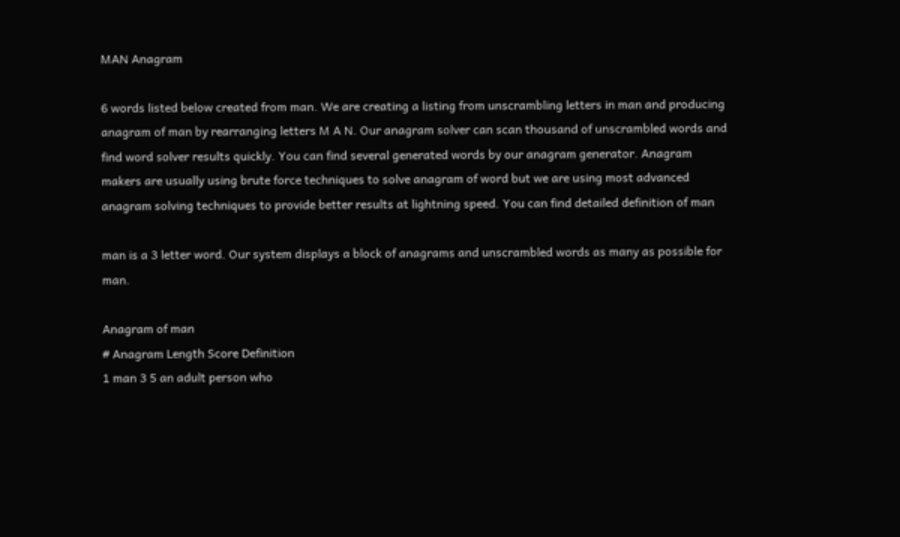MAN Anagram

6 words listed below created from man. We are creating a listing from unscrambling letters in man and producing anagram of man by rearranging letters M A N. Our anagram solver can scan thousand of unscrambled words and find word solver results quickly. You can find several generated words by our anagram generator. Anagram makers are usually using brute force techniques to solve anagram of word but we are using most advanced anagram solving techniques to provide better results at lightning speed. You can find detailed definition of man

man is a 3 letter word. Our system displays a block of anagrams and unscrambled words as many as possible for man.

Anagram of man
# Anagram Length Score Definition
1 man 3 5 an adult person who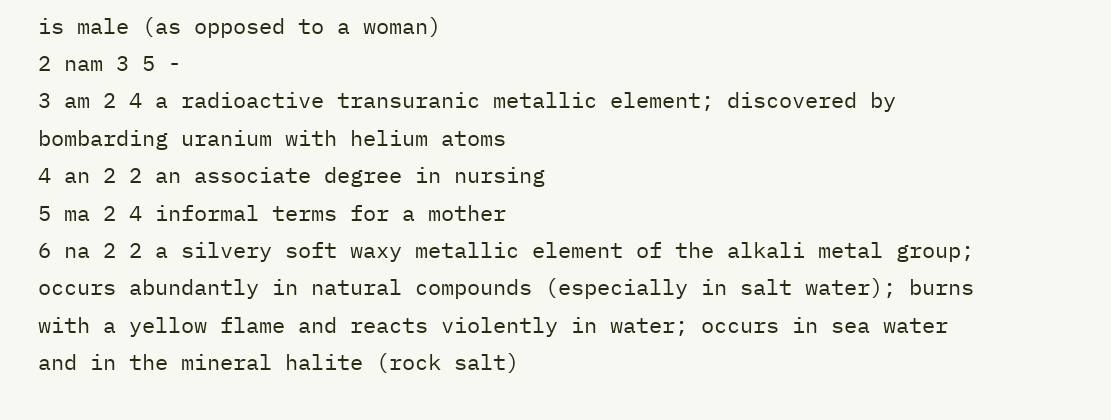is male (as opposed to a woman)
2 nam 3 5 -
3 am 2 4 a radioactive transuranic metallic element; discovered by bombarding uranium with helium atoms
4 an 2 2 an associate degree in nursing
5 ma 2 4 informal terms for a mother
6 na 2 2 a silvery soft waxy metallic element of the alkali metal group; occurs abundantly in natural compounds (especially in salt water); burns with a yellow flame and reacts violently in water; occurs in sea water and in the mineral halite (rock salt)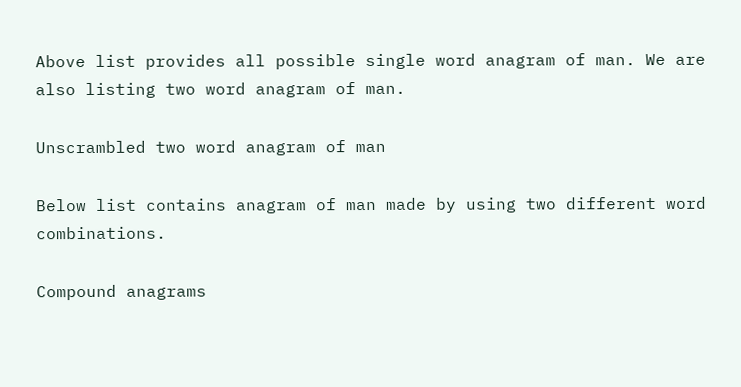Above list provides all possible single word anagram of man. We are also listing two word anagram of man.

Unscrambled two word anagram of man

Below list contains anagram of man made by using two different word combinations.

Compound anagrams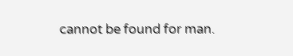cannot be found for man.